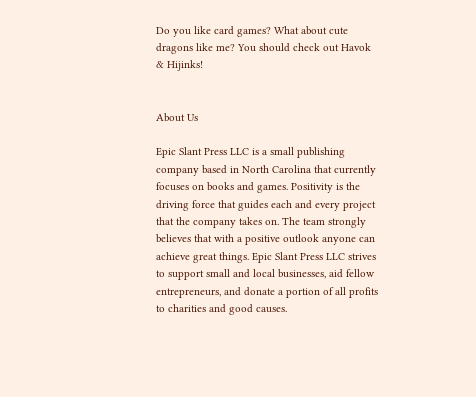Do you like card games? What about cute dragons like me? You should check out Havok & Hijinks!


About Us

Epic Slant Press LLC is a small publishing company based in North Carolina that currently focuses on books and games. Positivity is the driving force that guides each and every project that the company takes on. The team strongly believes that with a positive outlook anyone can achieve great things. Epic Slant Press LLC strives to support small and local businesses, aid fellow entrepreneurs, and donate a portion of all profits to charities and good causes.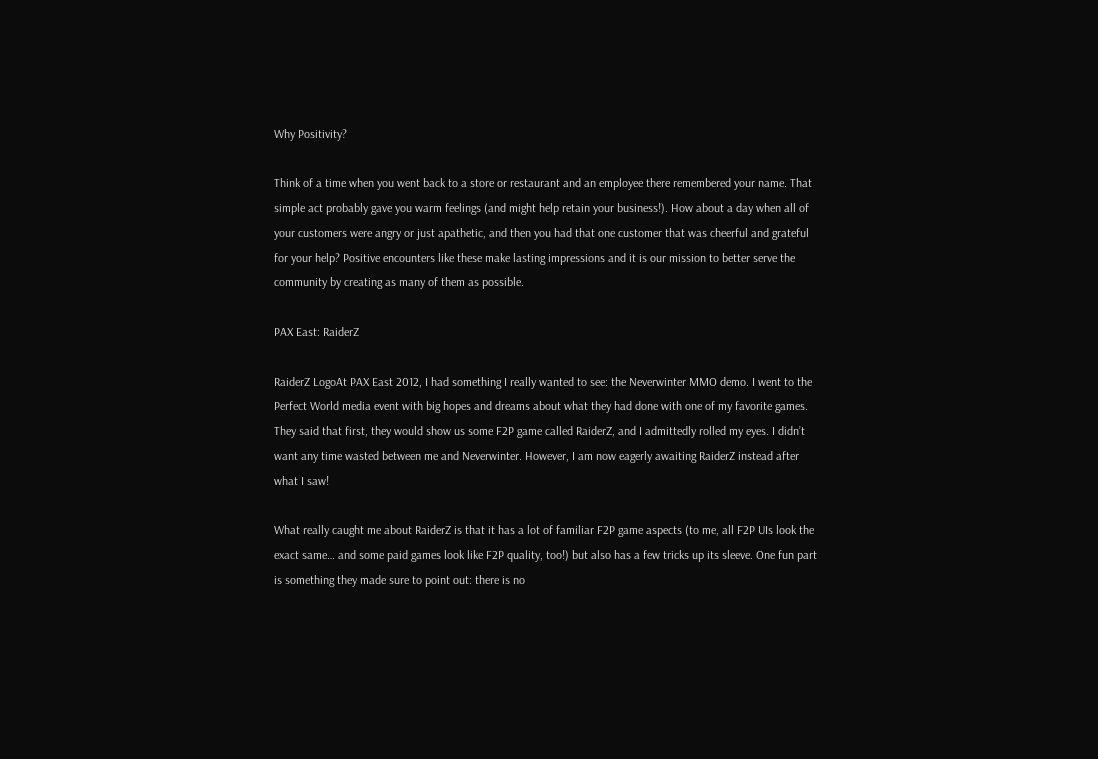Why Positivity?

Think of a time when you went back to a store or restaurant and an employee there remembered your name. That simple act probably gave you warm feelings (and might help retain your business!). How about a day when all of your customers were angry or just apathetic, and then you had that one customer that was cheerful and grateful for your help? Positive encounters like these make lasting impressions and it is our mission to better serve the community by creating as many of them as possible.

PAX East: RaiderZ

RaiderZ LogoAt PAX East 2012, I had something I really wanted to see: the Neverwinter MMO demo. I went to the Perfect World media event with big hopes and dreams about what they had done with one of my favorite games. They said that first, they would show us some F2P game called RaiderZ, and I admittedly rolled my eyes. I didn’t want any time wasted between me and Neverwinter. However, I am now eagerly awaiting RaiderZ instead after what I saw!

What really caught me about RaiderZ is that it has a lot of familiar F2P game aspects (to me, all F2P UIs look the exact same… and some paid games look like F2P quality, too!) but also has a few tricks up its sleeve. One fun part is something they made sure to point out: there is no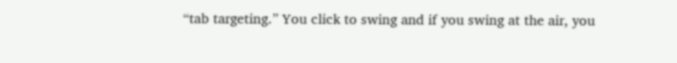“tab targeting.” You click to swing and if you swing at the air, you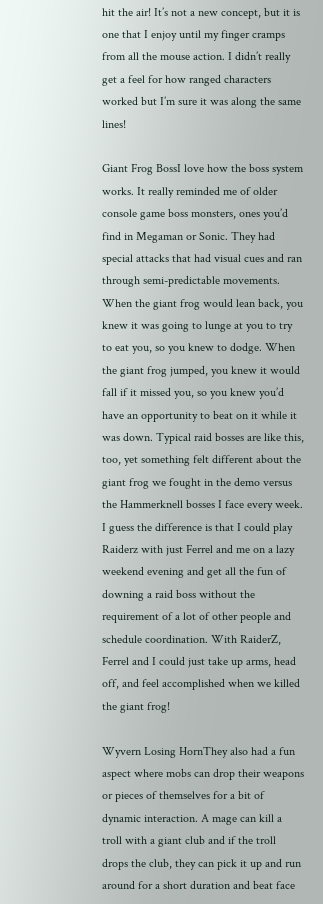hit the air! It’s not a new concept, but it is one that I enjoy until my finger cramps from all the mouse action. I didn’t really get a feel for how ranged characters worked but I’m sure it was along the same lines!

Giant Frog BossI love how the boss system works. It really reminded me of older console game boss monsters, ones you’d find in Megaman or Sonic. They had special attacks that had visual cues and ran through semi-predictable movements. When the giant frog would lean back, you knew it was going to lunge at you to try to eat you, so you knew to dodge. When the giant frog jumped, you knew it would fall if it missed you, so you knew you’d have an opportunity to beat on it while it was down. Typical raid bosses are like this, too, yet something felt different about the giant frog we fought in the demo versus the Hammerknell bosses I face every week. I guess the difference is that I could play Raiderz with just Ferrel and me on a lazy weekend evening and get all the fun of downing a raid boss without the requirement of a lot of other people and schedule coordination. With RaiderZ, Ferrel and I could just take up arms, head off, and feel accomplished when we killed the giant frog!

Wyvern Losing HornThey also had a fun aspect where mobs can drop their weapons or pieces of themselves for a bit of dynamic interaction. A mage can kill a troll with a giant club and if the troll drops the club, they can pick it up and run around for a short duration and beat face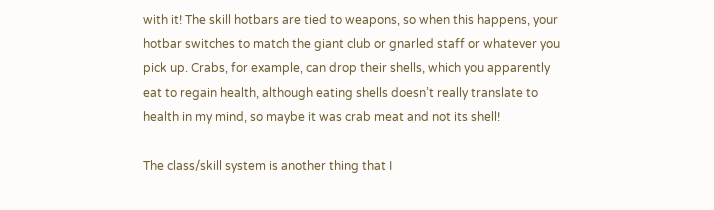with it! The skill hotbars are tied to weapons, so when this happens, your hotbar switches to match the giant club or gnarled staff or whatever you pick up. Crabs, for example, can drop their shells, which you apparently eat to regain health, although eating shells doesn’t really translate to health in my mind, so maybe it was crab meat and not its shell!

The class/skill system is another thing that I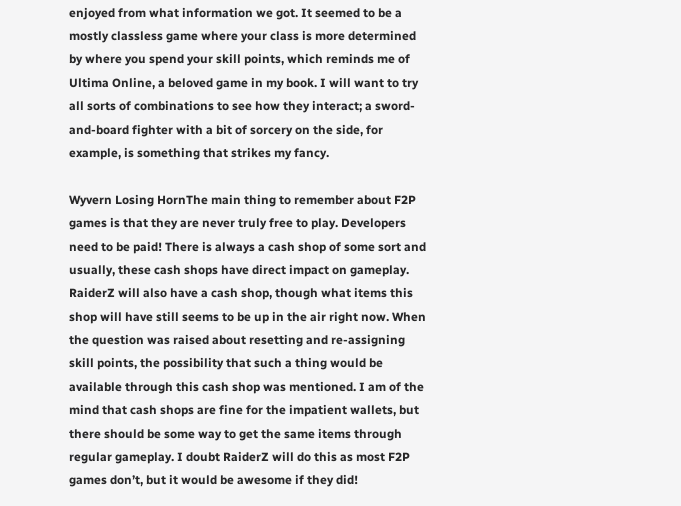enjoyed from what information we got. It seemed to be a mostly classless game where your class is more determined by where you spend your skill points, which reminds me of Ultima Online, a beloved game in my book. I will want to try all sorts of combinations to see how they interact; a sword-and-board fighter with a bit of sorcery on the side, for example, is something that strikes my fancy.

Wyvern Losing HornThe main thing to remember about F2P games is that they are never truly free to play. Developers need to be paid! There is always a cash shop of some sort and usually, these cash shops have direct impact on gameplay. RaiderZ will also have a cash shop, though what items this shop will have still seems to be up in the air right now. When the question was raised about resetting and re-assigning skill points, the possibility that such a thing would be available through this cash shop was mentioned. I am of the mind that cash shops are fine for the impatient wallets, but there should be some way to get the same items through regular gameplay. I doubt RaiderZ will do this as most F2P games don’t, but it would be awesome if they did!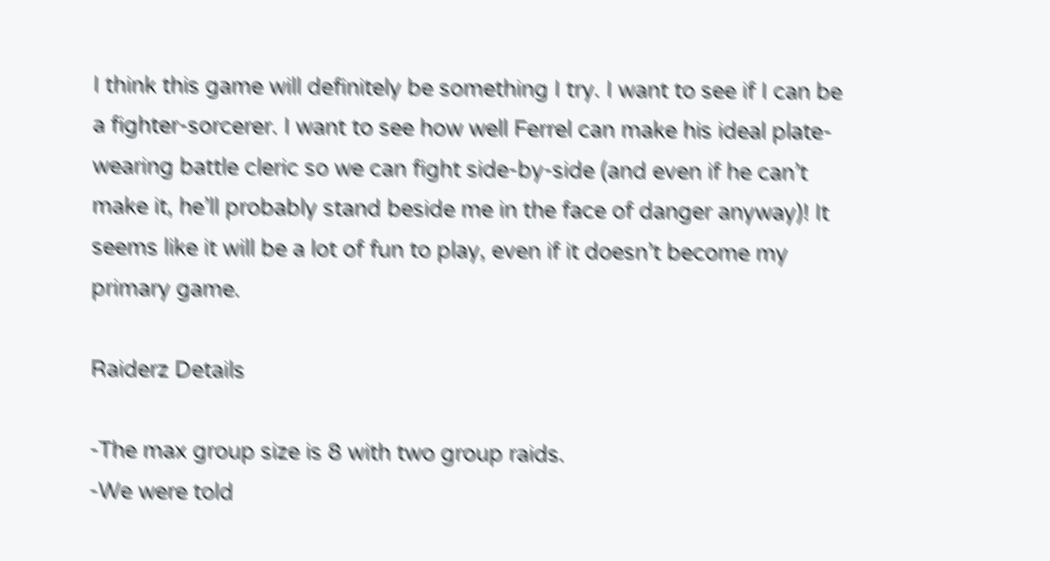I think this game will definitely be something I try. I want to see if I can be a fighter-sorcerer. I want to see how well Ferrel can make his ideal plate-wearing battle cleric so we can fight side-by-side (and even if he can’t make it, he’ll probably stand beside me in the face of danger anyway)! It seems like it will be a lot of fun to play, even if it doesn’t become my primary game.

Raiderz Details

-The max group size is 8 with two group raids.
-We were told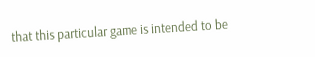that this particular game is intended to be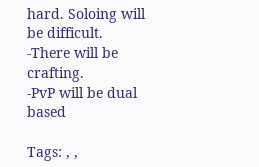hard. Soloing will be difficult.
-There will be crafting.
-PvP will be dual based

Tags: , ,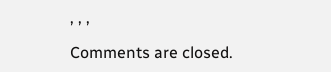, , ,

Comments are closed.